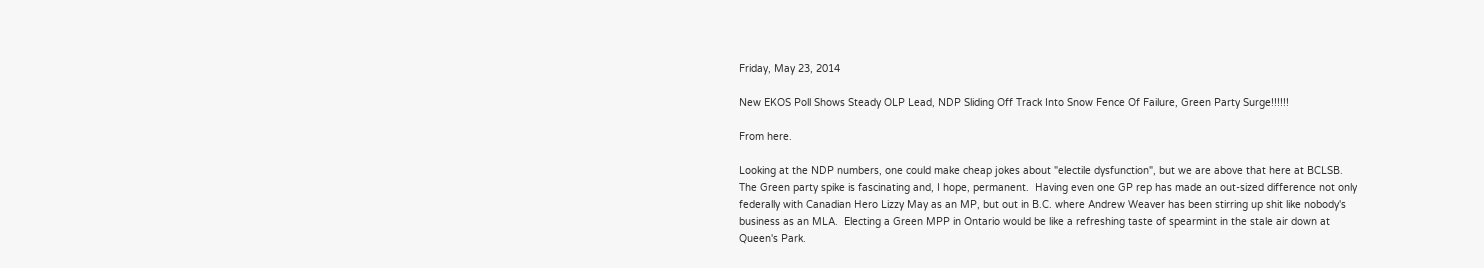Friday, May 23, 2014

New EKOS Poll Shows Steady OLP Lead, NDP Sliding Off Track Into Snow Fence Of Failure, Green Party Surge!!!!!!

From here.

Looking at the NDP numbers, one could make cheap jokes about "electile dysfunction", but we are above that here at BCLSB. The Green party spike is fascinating and, I hope, permanent.  Having even one GP rep has made an out-sized difference not only federally with Canadian Hero Lizzy May as an MP, but out in B.C. where Andrew Weaver has been stirring up shit like nobody's business as an MLA.  Electing a Green MPP in Ontario would be like a refreshing taste of spearmint in the stale air down at Queen's Park.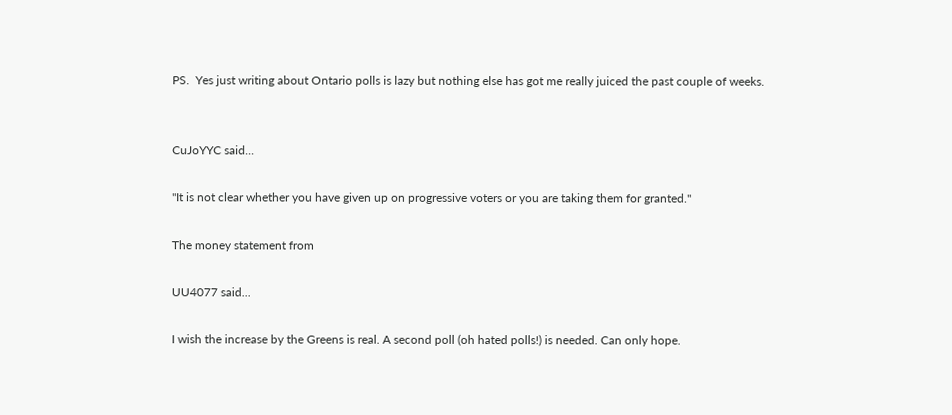PS.  Yes just writing about Ontario polls is lazy but nothing else has got me really juiced the past couple of weeks.


CuJoYYC said...

"It is not clear whether you have given up on progressive voters or you are taking them for granted."

The money statement from

UU4077 said...

I wish the increase by the Greens is real. A second poll (oh hated polls!) is needed. Can only hope.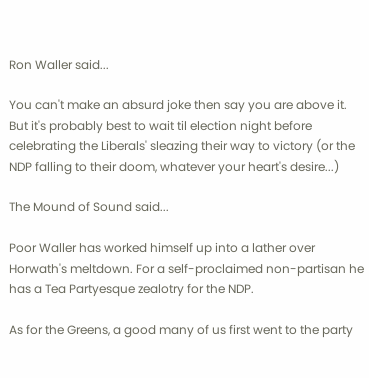Ron Waller said...

You can't make an absurd joke then say you are above it. But it's probably best to wait til election night before celebrating the Liberals' sleazing their way to victory (or the NDP falling to their doom, whatever your heart's desire...)

The Mound of Sound said...

Poor Waller has worked himself up into a lather over Horwath's meltdown. For a self-proclaimed non-partisan he has a Tea Partyesque zealotry for the NDP.

As for the Greens, a good many of us first went to the party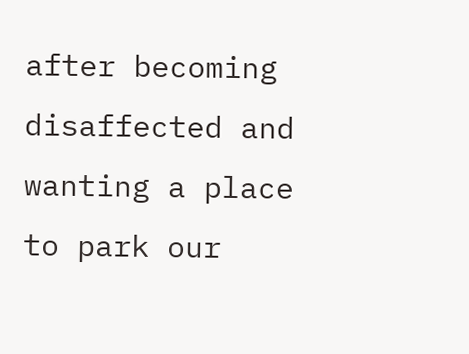after becoming disaffected and wanting a place to park our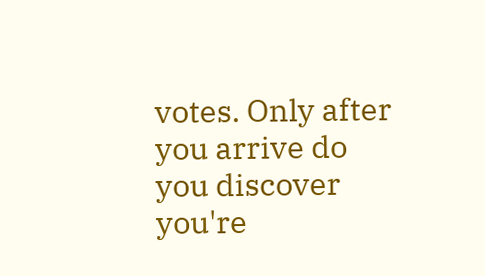votes. Only after you arrive do you discover you're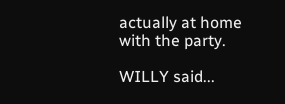actually at home with the party.

WILLY said...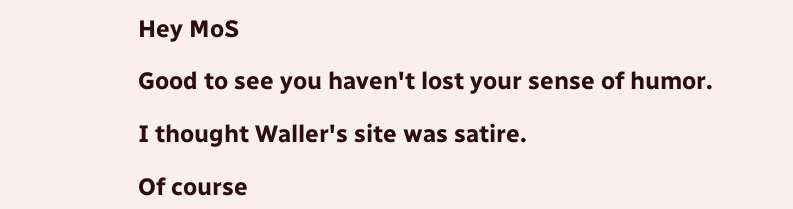Hey MoS

Good to see you haven't lost your sense of humor.

I thought Waller's site was satire.

Of course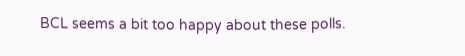BCL seems a bit too happy about these polls.